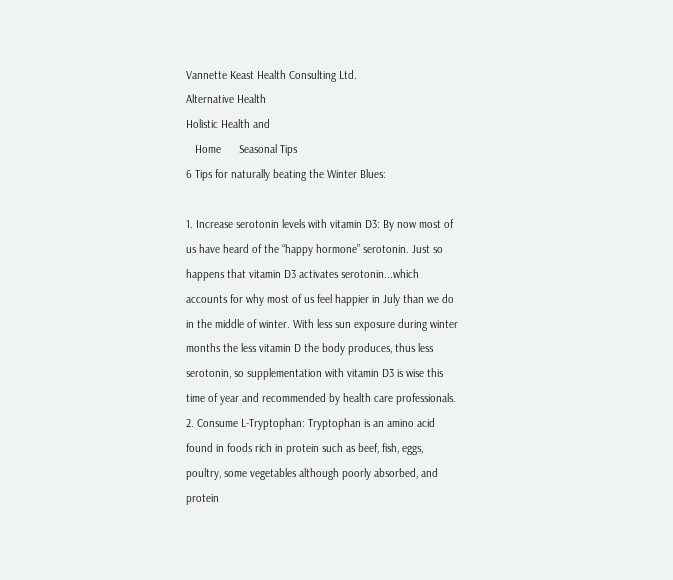Vannette Keast Health Consulting Ltd.
Alternative Health
Holistic Health and
   Home      Seasonal Tips
6 Tips for naturally beating the Winter Blues:

1. Increase serotonin levels with vitamin D3: By now most of us have heard of the “happy hormone” serotonin. Just so happens that vitamin D3 activates serotonin...which accounts for why most of us feel happier in July than we do in the middle of winter. With less sun exposure during winter months the less vitamin D the body produces, thus less serotonin, so supplementation with vitamin D3 is wise this time of year and recommended by health care professionals.
2. Consume L-Tryptophan: Tryptophan is an amino acid found in foods rich in protein such as beef, fish, eggs, poultry, some vegetables although poorly absorbed, and protein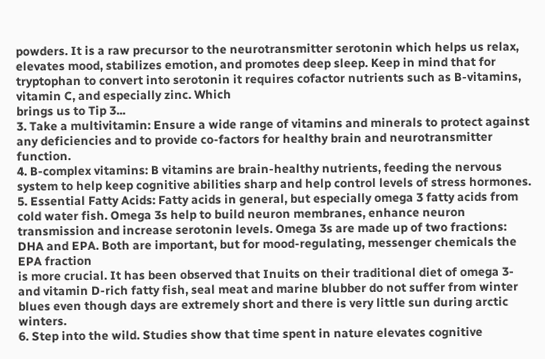powders. It is a raw precursor to the neurotransmitter serotonin which helps us relax, elevates mood, stabilizes emotion, and promotes deep sleep. Keep in mind that for tryptophan to convert into serotonin it requires cofactor nutrients such as B-vitamins, vitamin C, and especially zinc. Which
brings us to Tip 3...
3. Take a multivitamin: Ensure a wide range of vitamins and minerals to protect against any deficiencies and to provide co-factors for healthy brain and neurotransmitter function.
4. B-complex vitamins: B vitamins are brain-healthy nutrients, feeding the nervous system to help keep cognitive abilities sharp and help control levels of stress hormones.
5. Essential Fatty Acids: Fatty acids in general, but especially omega 3 fatty acids from cold water fish. Omega 3s help to build neuron membranes, enhance neuron transmission and increase serotonin levels. Omega 3s are made up of two fractions: DHA and EPA. Both are important, but for mood-regulating, messenger chemicals the EPA fraction
is more crucial. It has been observed that Inuits on their traditional diet of omega 3- and vitamin D-rich fatty fish, seal meat and marine blubber do not suffer from winter blues even though days are extremely short and there is very little sun during arctic winters.
6. Step into the wild. Studies show that time spent in nature elevates cognitive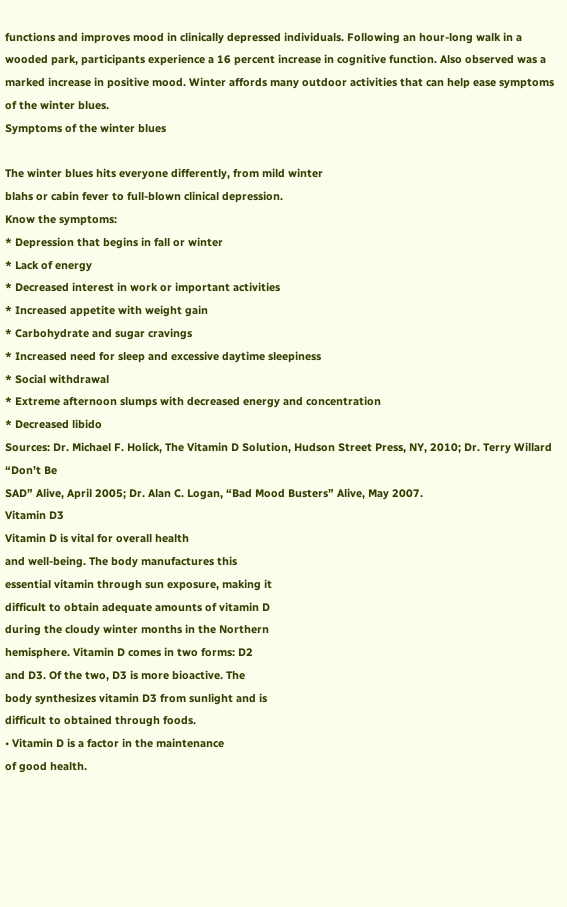functions and improves mood in clinically depressed individuals. Following an hour-long walk in a wooded park, participants experience a 16 percent increase in cognitive function. Also observed was a marked increase in positive mood. Winter affords many outdoor activities that can help ease symptoms of the winter blues.
Symptoms of the winter blues

The winter blues hits everyone differently, from mild winter
blahs or cabin fever to full-blown clinical depression.
Know the symptoms:
* Depression that begins in fall or winter
* Lack of energy
* Decreased interest in work or important activities
* Increased appetite with weight gain
* Carbohydrate and sugar cravings
* Increased need for sleep and excessive daytime sleepiness
* Social withdrawal
* Extreme afternoon slumps with decreased energy and concentration
* Decreased libido
Sources: Dr. Michael F. Holick, The Vitamin D Solution, Hudson Street Press, NY, 2010; Dr. Terry Willard “Don’t Be
SAD” Alive, April 2005; Dr. Alan C. Logan, “Bad Mood Busters” Alive, May 2007.
Vitamin D3
Vitamin D is vital for overall health
and well-being. The body manufactures this
essential vitamin through sun exposure, making it
difficult to obtain adequate amounts of vitamin D
during the cloudy winter months in the Northern
hemisphere. Vitamin D comes in two forms: D2
and D3. Of the two, D3 is more bioactive. The
body synthesizes vitamin D3 from sunlight and is
difficult to obtained through foods.
• Vitamin D is a factor in the maintenance
of good health.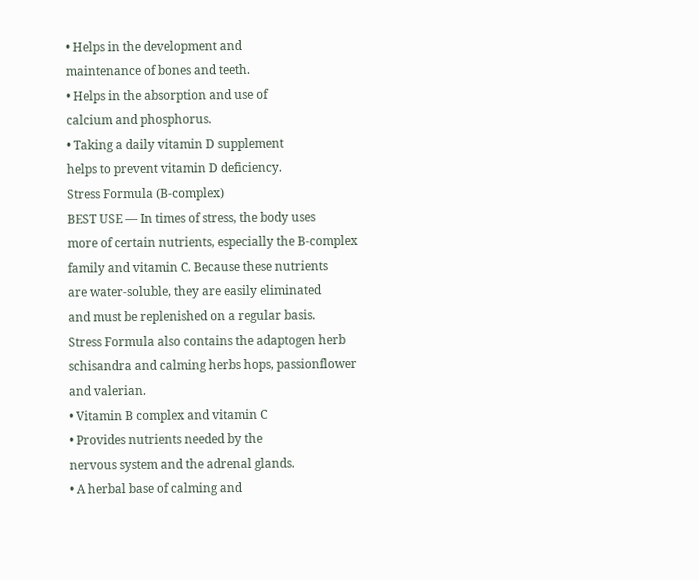• Helps in the development and
maintenance of bones and teeth.
• Helps in the absorption and use of
calcium and phosphorus.
• Taking a daily vitamin D supplement
helps to prevent vitamin D deficiency.
Stress Formula (B-complex)
BEST USE — In times of stress, the body uses
more of certain nutrients, especially the B-complex
family and vitamin C. Because these nutrients
are water-soluble, they are easily eliminated
and must be replenished on a regular basis.
Stress Formula also contains the adaptogen herb
schisandra and calming herbs hops, passionflower
and valerian.
• Vitamin B complex and vitamin C
• Provides nutrients needed by the
nervous system and the adrenal glands.
• A herbal base of calming and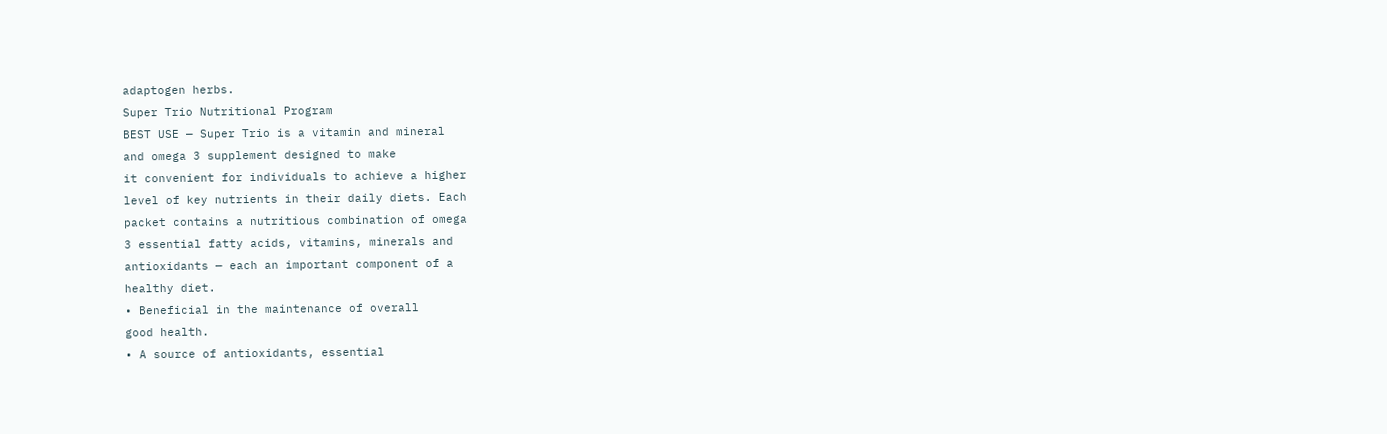adaptogen herbs.
Super Trio Nutritional Program
BEST USE — Super Trio is a vitamin and mineral
and omega 3 supplement designed to make
it convenient for individuals to achieve a higher
level of key nutrients in their daily diets. Each
packet contains a nutritious combination of omega
3 essential fatty acids, vitamins, minerals and
antioxidants — each an important component of a
healthy diet.
• Beneficial in the maintenance of overall
good health.
• A source of antioxidants, essential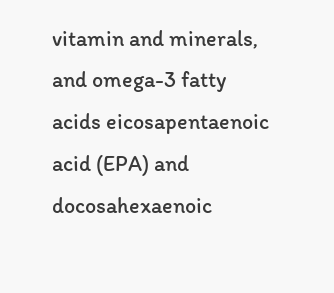vitamin and minerals, and omega-3 fatty
acids eicosapentaenoic acid (EPA) and
docosahexaenoic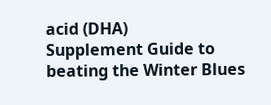acid (DHA)
Supplement Guide to beating the Winter Blues